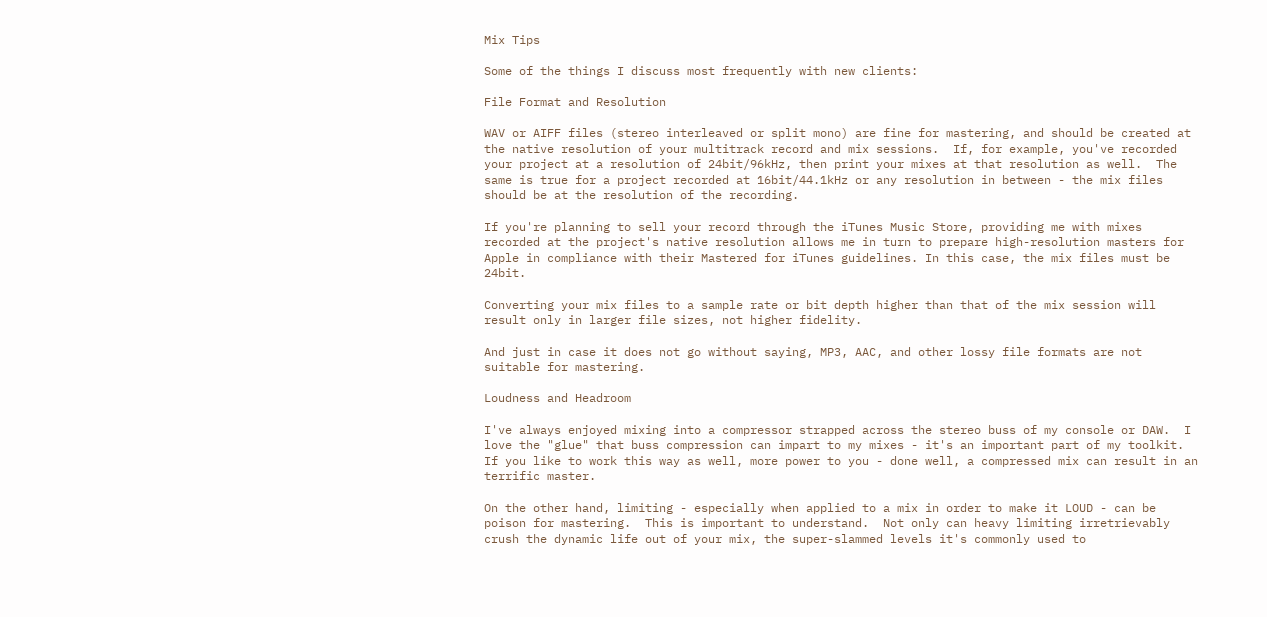Mix Tips

Some of the things I discuss most frequently with new clients:

File Format and Resolution

WAV or AIFF files (stereo interleaved or split mono) are fine for mastering, and should be created at the native resolution of your multitrack record and mix sessions.  If, for example, you've recorded your project at a resolution of 24bit/96kHz, then print your mixes at that resolution as well.  The same is true for a project recorded at 16bit/44.1kHz or any resolution in between - the mix files should be at the resolution of the recording.

If you're planning to sell your record through the iTunes Music Store, providing me with mixes recorded at the project's native resolution allows me in turn to prepare high-resolution masters for Apple in compliance with their Mastered for iTunes guidelines. In this case, the mix files must be 24bit.

Converting your mix files to a sample rate or bit depth higher than that of the mix session will result only in larger file sizes, not higher fidelity.

And just in case it does not go without saying, MP3, AAC, and other lossy file formats are not suitable for mastering.

Loudness and Headroom

I've always enjoyed mixing into a compressor strapped across the stereo buss of my console or DAW.  I love the "glue" that buss compression can impart to my mixes - it's an important part of my toolkit.  If you like to work this way as well, more power to you - done well, a compressed mix can result in an terrific master.

On the other hand, limiting - especially when applied to a mix in order to make it LOUD - can be poison for mastering.  This is important to understand.  Not only can heavy limiting irretrievably crush the dynamic life out of your mix, the super-slammed levels it's commonly used to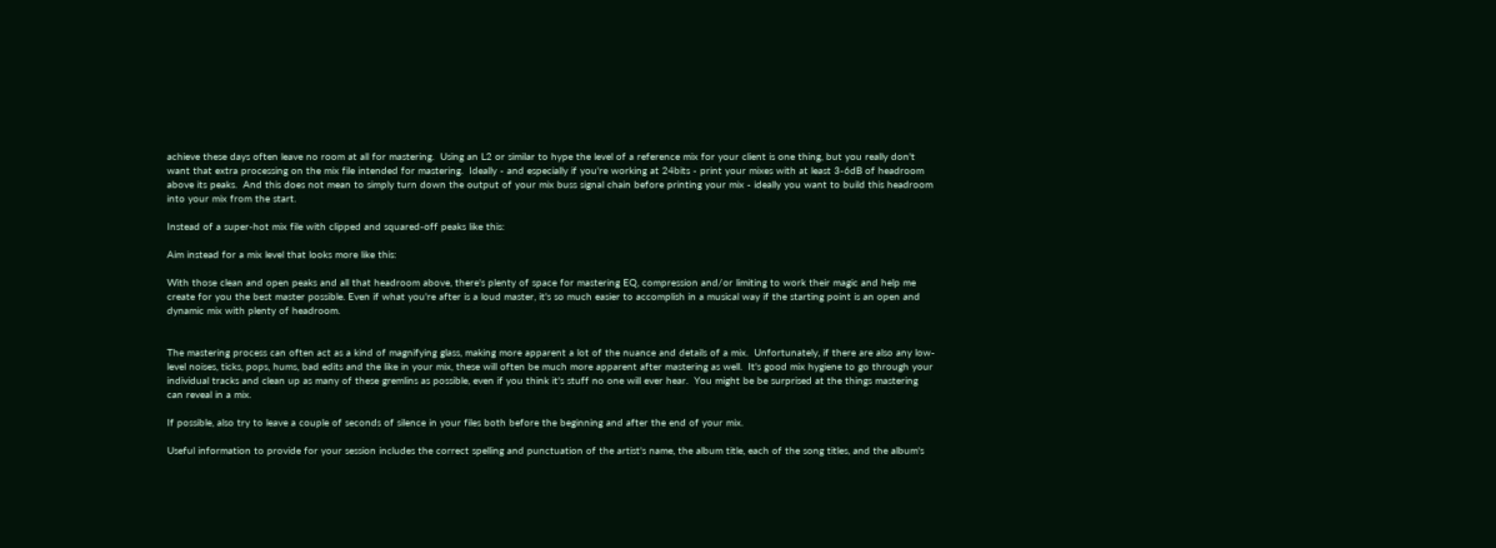achieve these days often leave no room at all for mastering.  Using an L2 or similar to hype the level of a reference mix for your client is one thing, but you really don't want that extra processing on the mix file intended for mastering.  Ideally - and especially if you're working at 24bits - print your mixes with at least 3-6dB of headroom above its peaks.  And this does not mean to simply turn down the output of your mix buss signal chain before printing your mix - ideally you want to build this headroom into your mix from the start.

Instead of a super-hot mix file with clipped and squared-off peaks like this:

Aim instead for a mix level that looks more like this:

With those clean and open peaks and all that headroom above, there's plenty of space for mastering EQ, compression and/or limiting to work their magic and help me create for you the best master possible. Even if what you're after is a loud master, it's so much easier to accomplish in a musical way if the starting point is an open and dynamic mix with plenty of headroom.


The mastering process can often act as a kind of magnifying glass, making more apparent a lot of the nuance and details of a mix.  Unfortunately, if there are also any low-level noises, ticks, pops, hums, bad edits and the like in your mix, these will often be much more apparent after mastering as well.  It's good mix hygiene to go through your individual tracks and clean up as many of these gremlins as possible, even if you think it's stuff no one will ever hear.  You might be be surprised at the things mastering can reveal in a mix.

If possible, also try to leave a couple of seconds of silence in your files both before the beginning and after the end of your mix.

Useful information to provide for your session includes the correct spelling and punctuation of the artist's name, the album title, each of the song titles, and the album's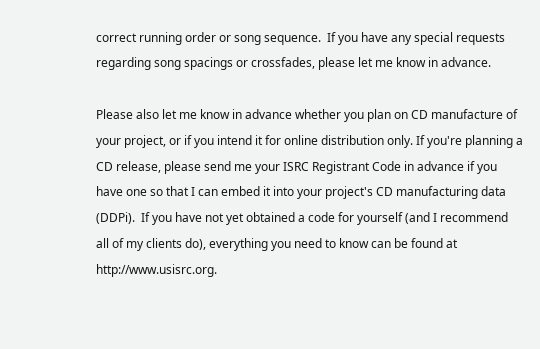correct running order or song sequence.  If you have any special requests regarding song spacings or crossfades, please let me know in advance.

Please also let me know in advance whether you plan on CD manufacture of your project, or if you intend it for online distribution only. If you're planning a CD release, please send me your ISRC Registrant Code in advance if you have one so that I can embed it into your project's CD manufacturing data (DDPi).  If you have not yet obtained a code for yourself (and I recommend all of my clients do), everything you need to know can be found at http://www.usisrc.org.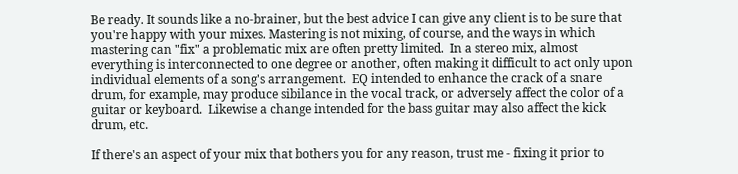Be ready. It sounds like a no-brainer, but the best advice I can give any client is to be sure that you're happy with your mixes. Mastering is not mixing, of course, and the ways in which mastering can "fix" a problematic mix are often pretty limited.  In a stereo mix, almost everything is interconnected to one degree or another, often making it difficult to act only upon individual elements of a song's arrangement.  EQ intended to enhance the crack of a snare drum, for example, may produce sibilance in the vocal track, or adversely affect the color of a guitar or keyboard.  Likewise a change intended for the bass guitar may also affect the kick drum, etc.

If there's an aspect of your mix that bothers you for any reason, trust me - fixing it prior to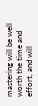mastering will be well worth the time and effort, and will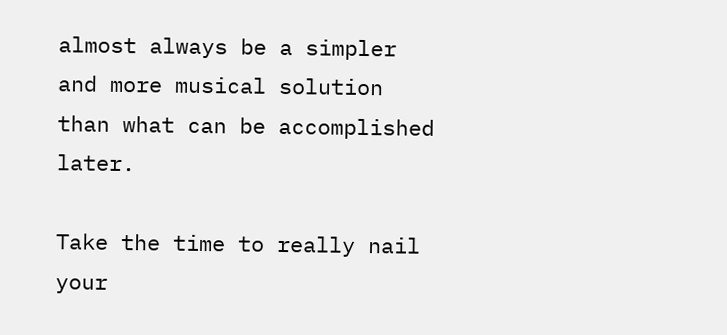almost always be a simpler and more musical solution than what can be accomplished later.

Take the time to really nail your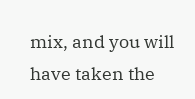mix, and you will have taken the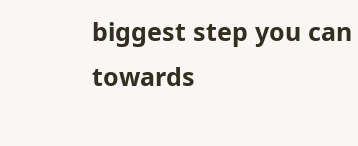biggest step you can towards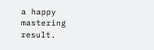a happy mastering result.